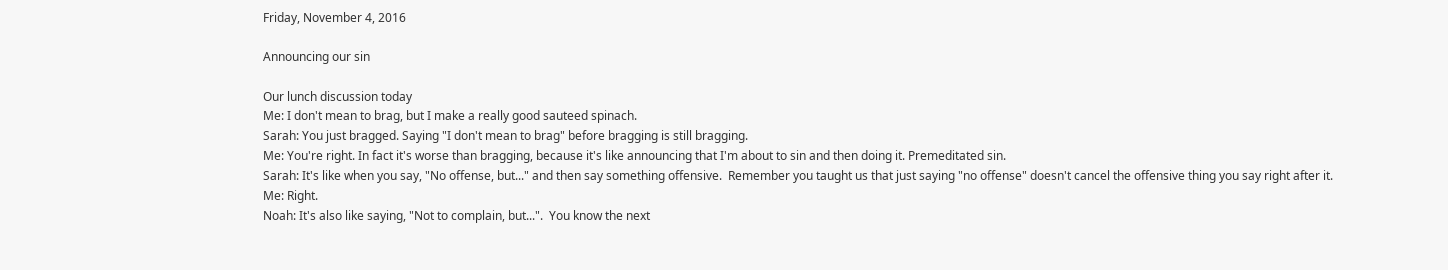Friday, November 4, 2016

Announcing our sin

Our lunch discussion today
Me: I don't mean to brag, but I make a really good sauteed spinach.
Sarah: You just bragged. Saying "I don't mean to brag" before bragging is still bragging.
Me: You're right. In fact it's worse than bragging, because it's like announcing that I'm about to sin and then doing it. Premeditated sin.
Sarah: It's like when you say, "No offense, but..." and then say something offensive.  Remember you taught us that just saying "no offense" doesn't cancel the offensive thing you say right after it.
Me: Right.
Noah: It's also like saying, "Not to complain, but...".  You know the next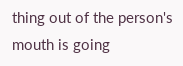thing out of the person's mouth is going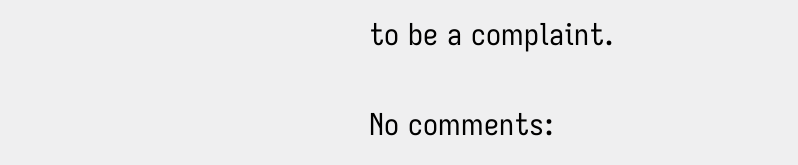to be a complaint.

No comments: